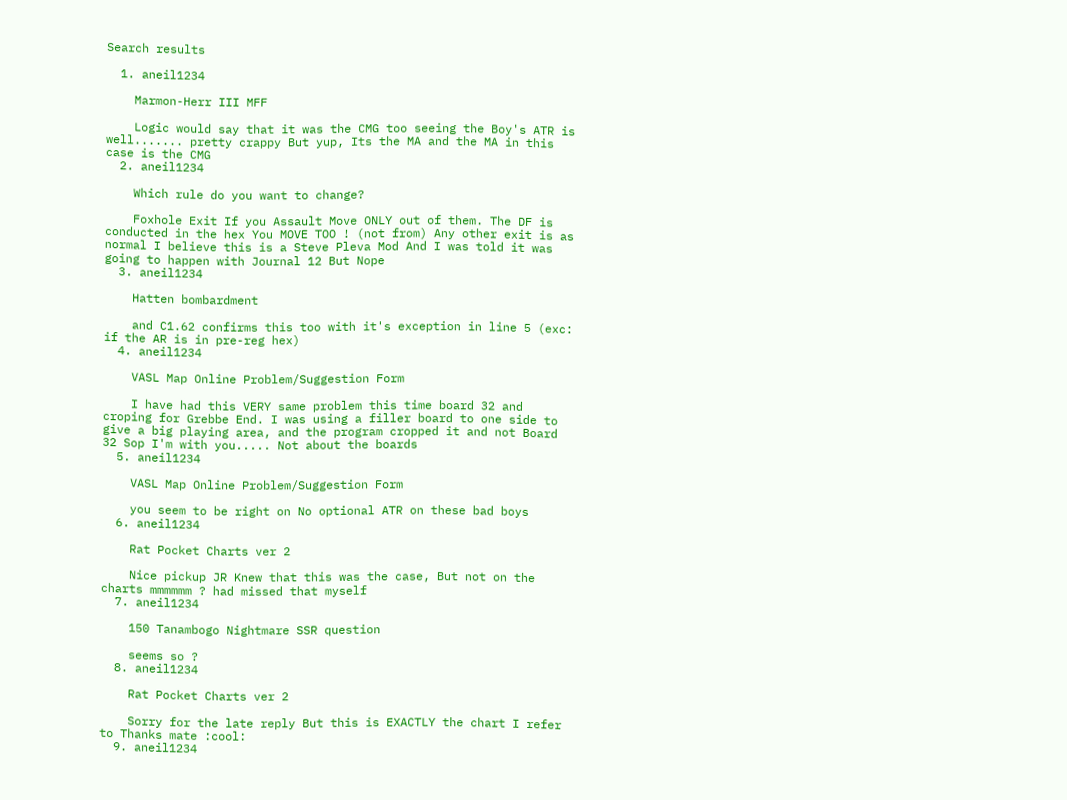Search results

  1. aneil1234

    Marmon-Herr III MFF

    Logic would say that it was the CMG too seeing the Boy's ATR is well....... pretty crappy But yup, Its the MA and the MA in this case is the CMG
  2. aneil1234

    Which rule do you want to change?

    Foxhole Exit If you Assault Move ONLY out of them. The DF is conducted in the hex You MOVE TOO ! (not from) Any other exit is as normal I believe this is a Steve Pleva Mod And I was told it was going to happen with Journal 12 But Nope
  3. aneil1234

    Hatten bombardment

    and C1.62 confirms this too with it's exception in line 5 (exc: if the AR is in pre-reg hex)
  4. aneil1234

    VASL Map Online Problem/Suggestion Form

    I have had this VERY same problem this time board 32 and croping for Grebbe End. I was using a filler board to one side to give a big playing area, and the program cropped it and not Board 32 Sop I'm with you..... Not about the boards
  5. aneil1234

    VASL Map Online Problem/Suggestion Form

    you seem to be right on No optional ATR on these bad boys
  6. aneil1234

    Rat Pocket Charts ver 2

    Nice pickup JR Knew that this was the case, But not on the charts mmmmmm ? had missed that myself
  7. aneil1234

    150 Tanambogo Nightmare SSR question

    seems so ?
  8. aneil1234

    Rat Pocket Charts ver 2

    Sorry for the late reply But this is EXACTLY the chart I refer to Thanks mate :cool:
  9. aneil1234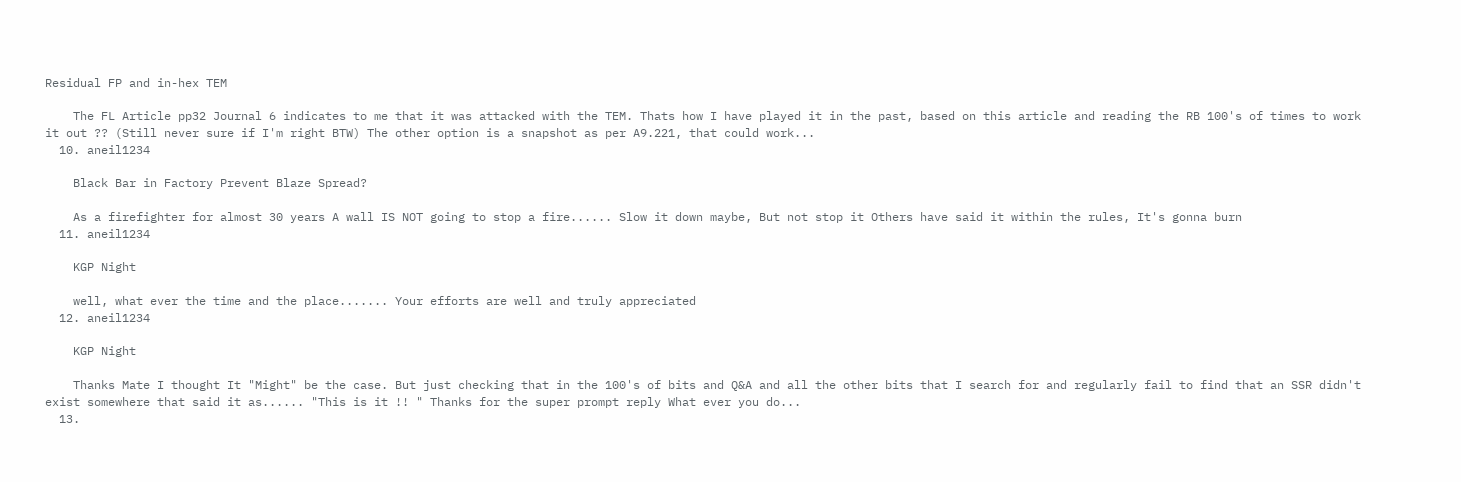Residual FP and in-hex TEM

    The FL Article pp32 Journal 6 indicates to me that it was attacked with the TEM. Thats how I have played it in the past, based on this article and reading the RB 100's of times to work it out ?? (Still never sure if I'm right BTW) The other option is a snapshot as per A9.221, that could work...
  10. aneil1234

    Black Bar in Factory Prevent Blaze Spread?

    As a firefighter for almost 30 years A wall IS NOT going to stop a fire...... Slow it down maybe, But not stop it Others have said it within the rules, It's gonna burn
  11. aneil1234

    KGP Night

    well, what ever the time and the place....... Your efforts are well and truly appreciated
  12. aneil1234

    KGP Night

    Thanks Mate I thought It "Might" be the case. But just checking that in the 100's of bits and Q&A and all the other bits that I search for and regularly fail to find that an SSR didn't exist somewhere that said it as...... "This is it !! " Thanks for the super prompt reply What ever you do...
  13.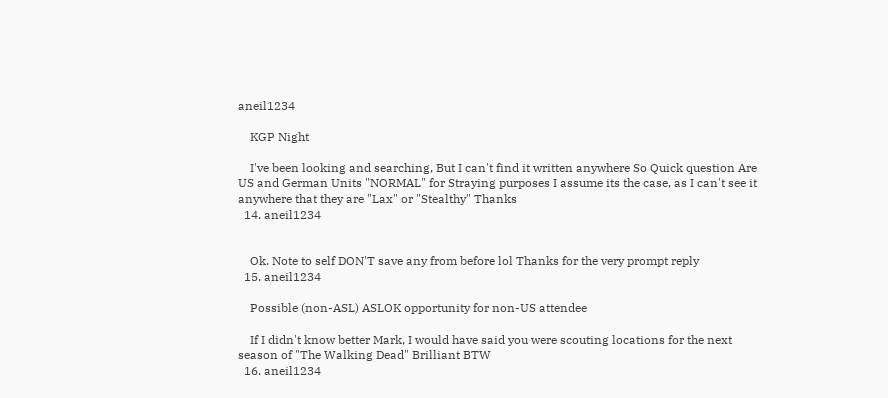aneil1234

    KGP Night

    I've been looking and searching, But I can't find it written anywhere So Quick question Are US and German Units "NORMAL" for Straying purposes I assume its the case, as I can't see it anywhere that they are "Lax" or "Stealthy" Thanks
  14. aneil1234


    Ok. Note to self DON'T save any from before lol Thanks for the very prompt reply
  15. aneil1234

    Possible (non-ASL) ASLOK opportunity for non-US attendee

    If I didn't know better Mark, I would have said you were scouting locations for the next season of "The Walking Dead" Brilliant BTW
  16. aneil1234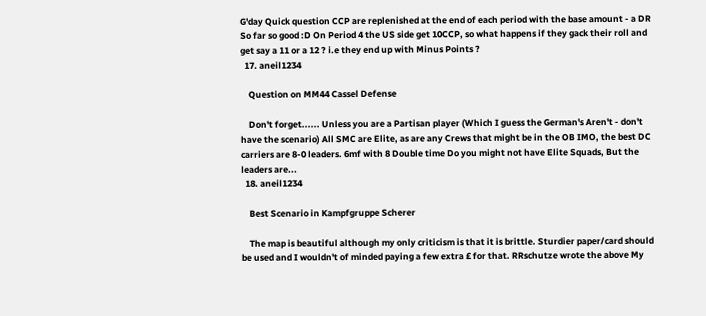G'day Quick question CCP are replenished at the end of each period with the base amount - a DR So far so good :D On Period 4 the US side get 10CCP, so what happens if they gack their roll and get say a 11 or a 12 ? i.e they end up with Minus Points ?
  17. aneil1234

    Question on MM44 Cassel Defense

    Don't forget...... Unless you are a Partisan player (Which I guess the German's Aren't - don't have the scenario) All SMC are Elite, as are any Crews that might be in the OB IMO, the best DC carriers are 8-0 leaders. 6mf with 8 Double time Do you might not have Elite Squads, But the leaders are...
  18. aneil1234

    Best Scenario in Kampfgruppe Scherer

    The map is beautiful although my only criticism is that it is brittle. Sturdier paper/card should be used and I wouldn't of minded paying a few extra £ for that. RRschutze wrote the above My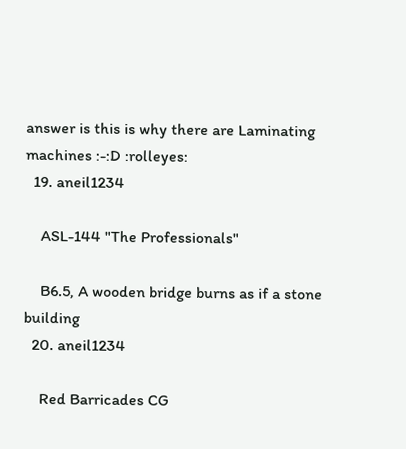answer is this is why there are Laminating machines :-:D :rolleyes:
  19. aneil1234

    ASL-144 "The Professionals"

    B6.5, A wooden bridge burns as if a stone building
  20. aneil1234

    Red Barricades CG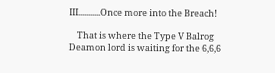III...........Once more into the Breach!

    That is where the Type V Balrog Deamon lord is waiting for the 6,6,6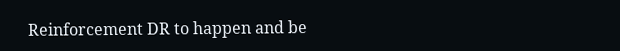Reinforcement DR to happen and be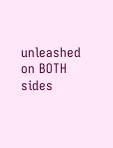unleashed on BOTH sides